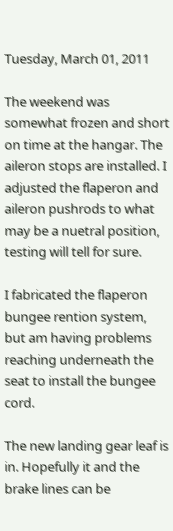Tuesday, March 01, 2011

The weekend was somewhat frozen and short on time at the hangar. The aileron stops are installed. I adjusted the flaperon and aileron pushrods to what may be a nuetral position, testing will tell for sure.

I fabricated the flaperon bungee rention system, but am having problems reaching underneath the seat to install the bungee cord.

The new landing gear leaf is in. Hopefully it and the brake lines can be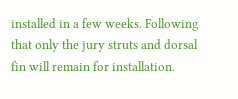installed in a few weeks. Following that only the jury struts and dorsal fin will remain for installation.